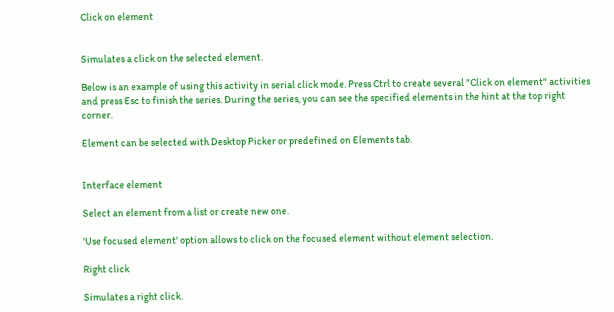Click on element


Simulates a click on the selected element.

Below is an example of using this activity in serial click mode. Press Ctrl to create several "Click on element" activities and press Esc to finish the series. During the series, you can see the specified elements in the hint at the top right corner.

Element can be selected with Desktop Picker or predefined on Elements tab.


Interface element

Select an element from a list or create new one.

'Use focused element' option allows to click on the focused element without element selection.

Right click

Simulates a right click.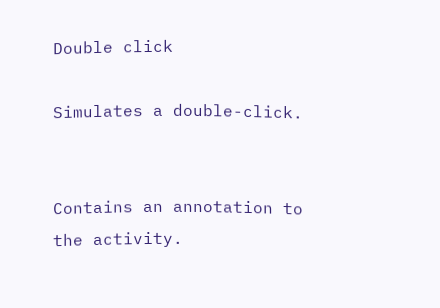Double click

Simulates a double-click.


Contains an annotation to the activity.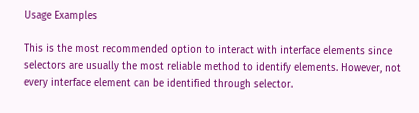Usage Examples

This is the most recommended option to interact with interface elements since selectors are usually the most reliable method to identify elements. However, not every interface element can be identified through selector.